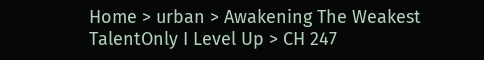Home > urban > Awakening The Weakest TalentOnly I Level Up > CH 247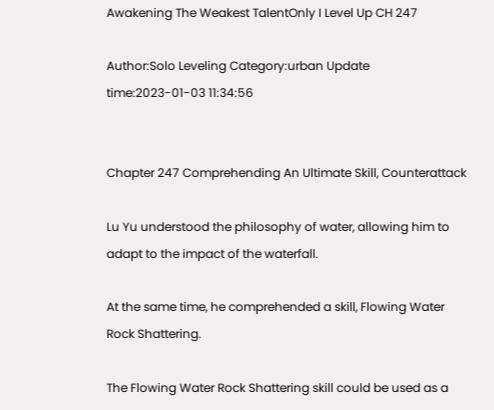Awakening The Weakest TalentOnly I Level Up CH 247

Author:Solo Leveling Category:urban Update time:2023-01-03 11:34:56


Chapter 247 Comprehending An Ultimate Skill, Counterattack

Lu Yu understood the philosophy of water, allowing him to adapt to the impact of the waterfall.

At the same time, he comprehended a skill, Flowing Water Rock Shattering.

The Flowing Water Rock Shattering skill could be used as a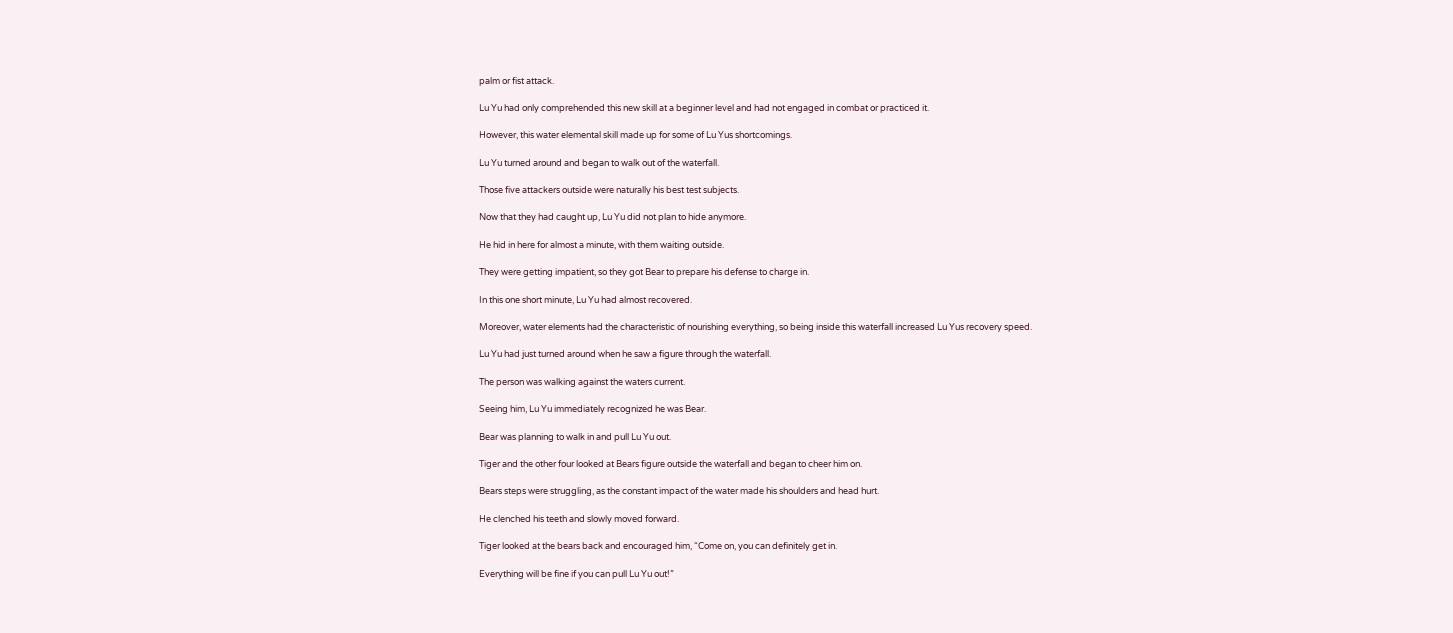palm or fist attack.

Lu Yu had only comprehended this new skill at a beginner level and had not engaged in combat or practiced it.

However, this water elemental skill made up for some of Lu Yus shortcomings.

Lu Yu turned around and began to walk out of the waterfall.

Those five attackers outside were naturally his best test subjects.

Now that they had caught up, Lu Yu did not plan to hide anymore.

He hid in here for almost a minute, with them waiting outside.

They were getting impatient, so they got Bear to prepare his defense to charge in.

In this one short minute, Lu Yu had almost recovered.

Moreover, water elements had the characteristic of nourishing everything, so being inside this waterfall increased Lu Yus recovery speed.

Lu Yu had just turned around when he saw a figure through the waterfall.

The person was walking against the waters current.

Seeing him, Lu Yu immediately recognized he was Bear.

Bear was planning to walk in and pull Lu Yu out.

Tiger and the other four looked at Bears figure outside the waterfall and began to cheer him on.

Bears steps were struggling, as the constant impact of the water made his shoulders and head hurt.

He clenched his teeth and slowly moved forward.

Tiger looked at the bears back and encouraged him, “Come on, you can definitely get in.

Everything will be fine if you can pull Lu Yu out!”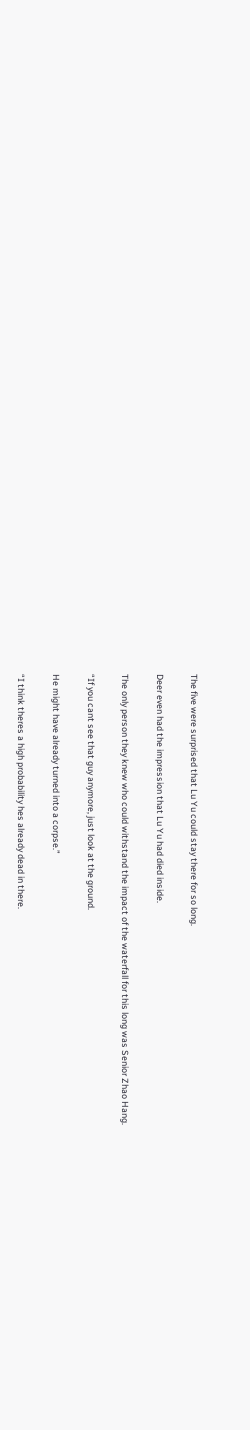The five were surprised that Lu Yu could stay there for so long.

Deer even had the impression that Lu Yu had died inside.

The only person they knew who could withstand the impact of the waterfall for this long was Senior Zhao Hang.

“If you cant see that guy anymore, just look at the ground.

He might have already turned into a corpse.”

“I think theres a high probability hes already dead in there.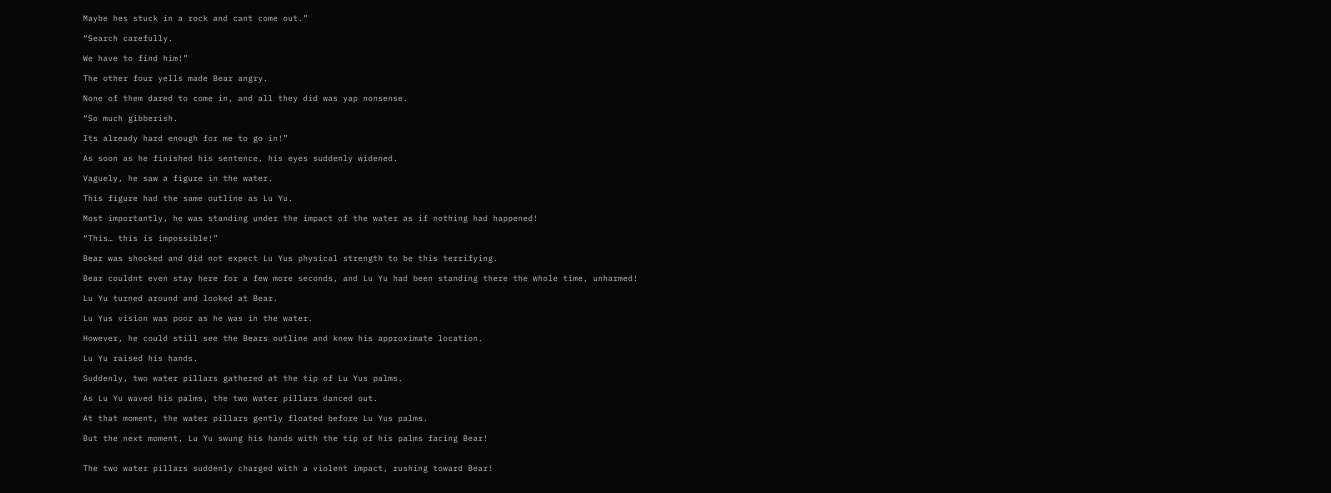Maybe hes stuck in a rock and cant come out.”

“Search carefully.

We have to find him!”

The other four yells made Bear angry.

None of them dared to come in, and all they did was yap nonsense.

“So much gibberish.

Its already hard enough for me to go in!”

As soon as he finished his sentence, his eyes suddenly widened.

Vaguely, he saw a figure in the water.

This figure had the same outline as Lu Yu.

Most importantly, he was standing under the impact of the water as if nothing had happened!

“This… this is impossible!”

Bear was shocked and did not expect Lu Yus physical strength to be this terrifying.

Bear couldnt even stay here for a few more seconds, and Lu Yu had been standing there the whole time, unharmed!

Lu Yu turned around and looked at Bear.

Lu Yus vision was poor as he was in the water.

However, he could still see the Bears outline and knew his approximate location.

Lu Yu raised his hands.

Suddenly, two water pillars gathered at the tip of Lu Yus palms.

As Lu Yu waved his palms, the two water pillars danced out.

At that moment, the water pillars gently floated before Lu Yus palms.

But the next moment, Lu Yu swung his hands with the tip of his palms facing Bear!


The two water pillars suddenly charged with a violent impact, rushing toward Bear!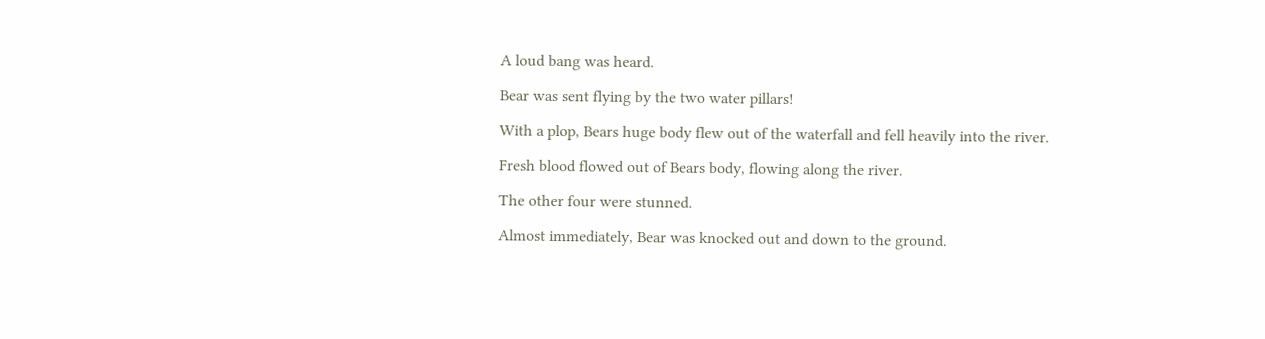A loud bang was heard.

Bear was sent flying by the two water pillars!

With a plop, Bears huge body flew out of the waterfall and fell heavily into the river.

Fresh blood flowed out of Bears body, flowing along the river.

The other four were stunned.

Almost immediately, Bear was knocked out and down to the ground.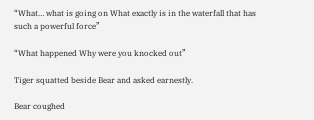“What… what is going on What exactly is in the waterfall that has such a powerful force”

“What happened Why were you knocked out”

Tiger squatted beside Bear and asked earnestly.

Bear coughed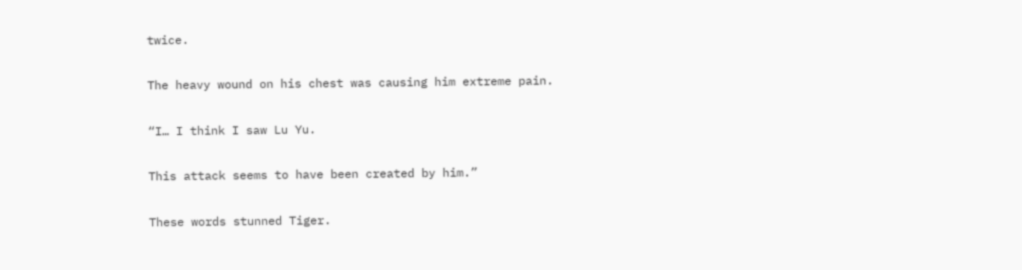twice.

The heavy wound on his chest was causing him extreme pain.

“I… I think I saw Lu Yu.

This attack seems to have been created by him.”

These words stunned Tiger.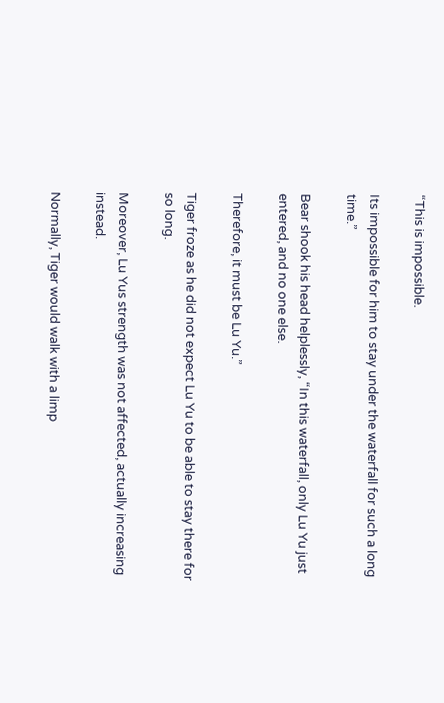“This is impossible.

Its impossible for him to stay under the waterfall for such a long time.”

Bear shook his head helplessly, “In this waterfall, only Lu Yu just entered, and no one else.

Therefore, it must be Lu Yu.”

Tiger froze as he did not expect Lu Yu to be able to stay there for so long.

Moreover, Lu Yus strength was not affected, actually increasing instead.

Normally, Tiger would walk with a limp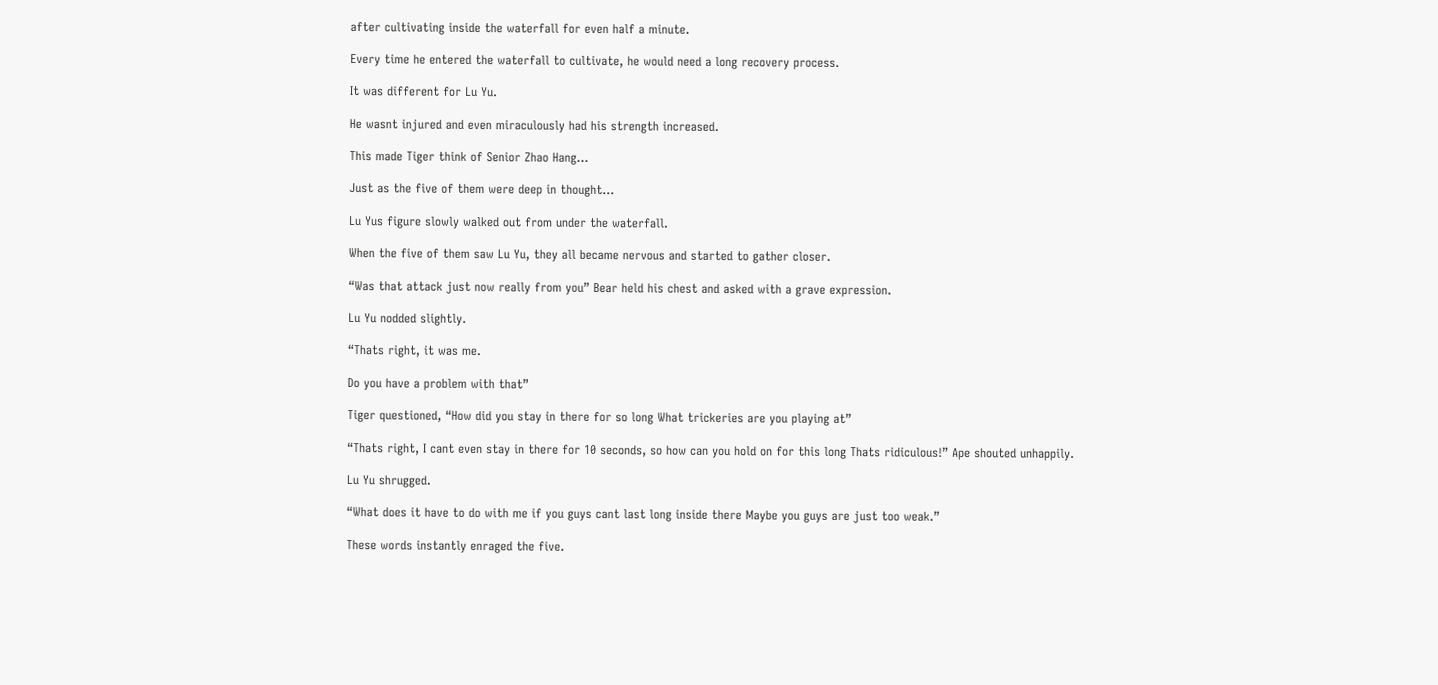after cultivating inside the waterfall for even half a minute.

Every time he entered the waterfall to cultivate, he would need a long recovery process.

It was different for Lu Yu.

He wasnt injured and even miraculously had his strength increased.

This made Tiger think of Senior Zhao Hang…

Just as the five of them were deep in thought…

Lu Yus figure slowly walked out from under the waterfall.

When the five of them saw Lu Yu, they all became nervous and started to gather closer.

“Was that attack just now really from you” Bear held his chest and asked with a grave expression.

Lu Yu nodded slightly.

“Thats right, it was me.

Do you have a problem with that”

Tiger questioned, “How did you stay in there for so long What trickeries are you playing at”

“Thats right, I cant even stay in there for 10 seconds, so how can you hold on for this long Thats ridiculous!” Ape shouted unhappily.

Lu Yu shrugged.

“What does it have to do with me if you guys cant last long inside there Maybe you guys are just too weak.”

These words instantly enraged the five.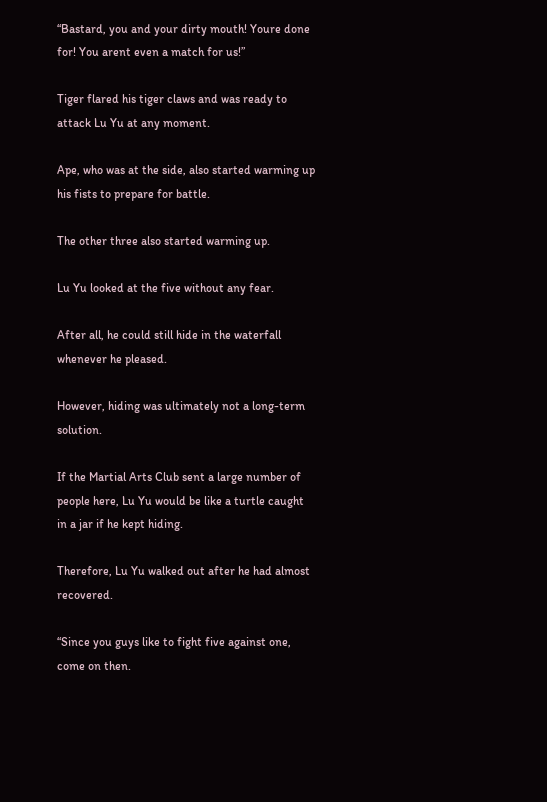“Bastard, you and your dirty mouth! Youre done for! You arent even a match for us!”

Tiger flared his tiger claws and was ready to attack Lu Yu at any moment.

Ape, who was at the side, also started warming up his fists to prepare for battle.

The other three also started warming up.

Lu Yu looked at the five without any fear.

After all, he could still hide in the waterfall whenever he pleased.

However, hiding was ultimately not a long-term solution.

If the Martial Arts Club sent a large number of people here, Lu Yu would be like a turtle caught in a jar if he kept hiding.

Therefore, Lu Yu walked out after he had almost recovered.

“Since you guys like to fight five against one, come on then.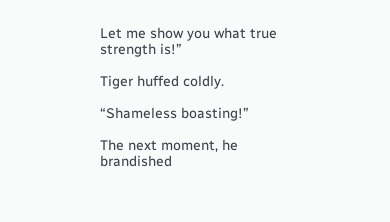Let me show you what true strength is!”

Tiger huffed coldly.

“Shameless boasting!”

The next moment, he brandished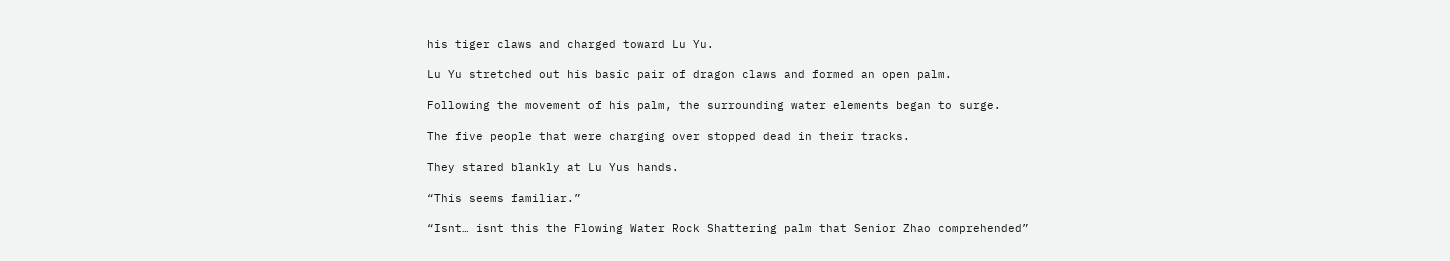his tiger claws and charged toward Lu Yu.

Lu Yu stretched out his basic pair of dragon claws and formed an open palm.

Following the movement of his palm, the surrounding water elements began to surge.

The five people that were charging over stopped dead in their tracks.

They stared blankly at Lu Yus hands.

“This seems familiar.”

“Isnt… isnt this the Flowing Water Rock Shattering palm that Senior Zhao comprehended”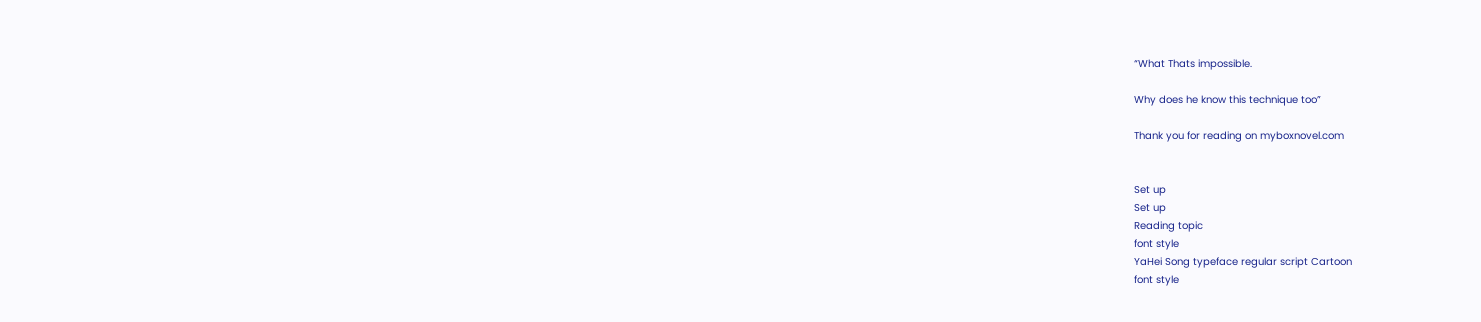“What Thats impossible.

Why does he know this technique too”

Thank you for reading on myboxnovel.com


Set up
Set up
Reading topic
font style
YaHei Song typeface regular script Cartoon
font style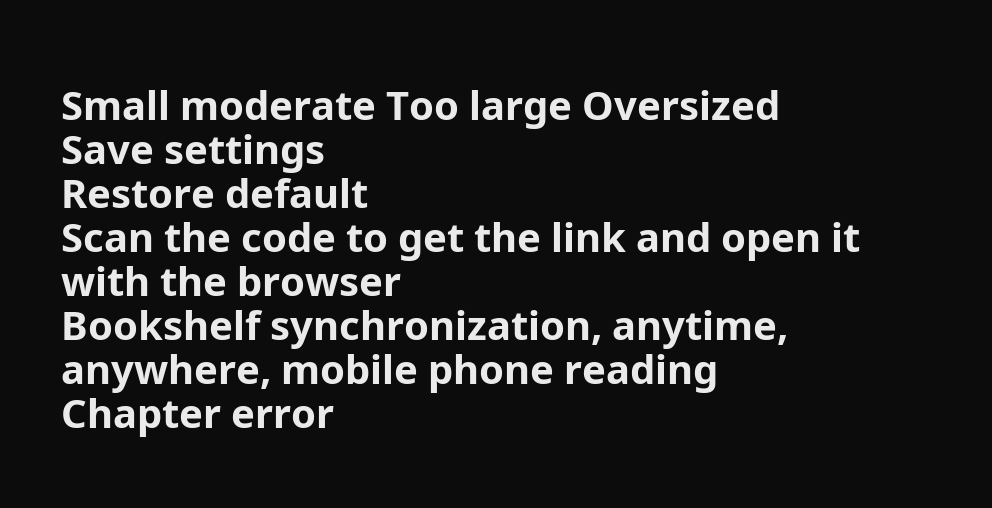Small moderate Too large Oversized
Save settings
Restore default
Scan the code to get the link and open it with the browser
Bookshelf synchronization, anytime, anywhere, mobile phone reading
Chapter error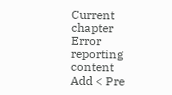Current chapter
Error reporting content
Add < Pre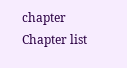chapter Chapter list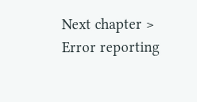Next chapter > Error reporting